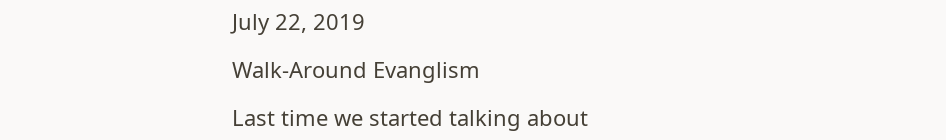July 22, 2019

Walk-Around Evanglism

Last time we started talking about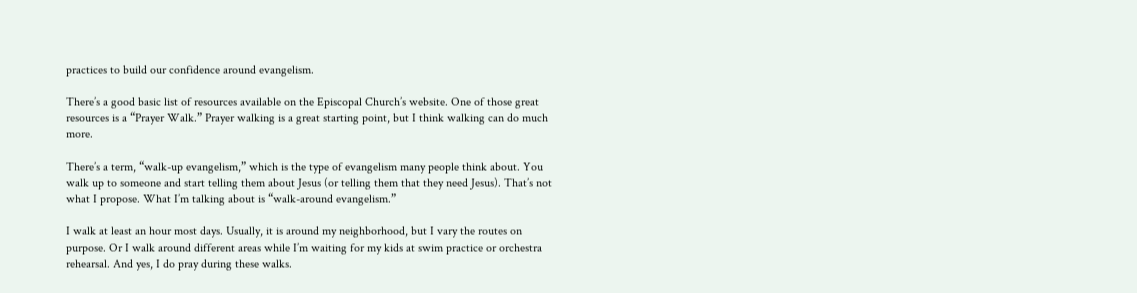practices to build our confidence around evangelism.

There’s a good basic list of resources available on the Episcopal Church’s website. One of those great resources is a “Prayer Walk.” Prayer walking is a great starting point, but I think walking can do much more.

There’s a term, “walk-up evangelism,” which is the type of evangelism many people think about. You walk up to someone and start telling them about Jesus (or telling them that they need Jesus). That’s not what I propose. What I’m talking about is “walk-around evangelism.”

I walk at least an hour most days. Usually, it is around my neighborhood, but I vary the routes on purpose. Or I walk around different areas while I’m waiting for my kids at swim practice or orchestra rehearsal. And yes, I do pray during these walks.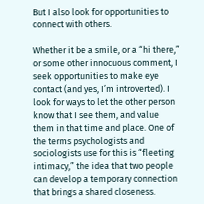But I also look for opportunities to connect with others.

Whether it be a smile, or a “hi there,” or some other innocuous comment, I seek opportunities to make eye contact (and yes, I’m introverted). I look for ways to let the other person know that I see them, and value them in that time and place. One of the terms psychologists and sociologists use for this is “fleeting intimacy,” the idea that two people can develop a temporary connection that brings a shared closeness.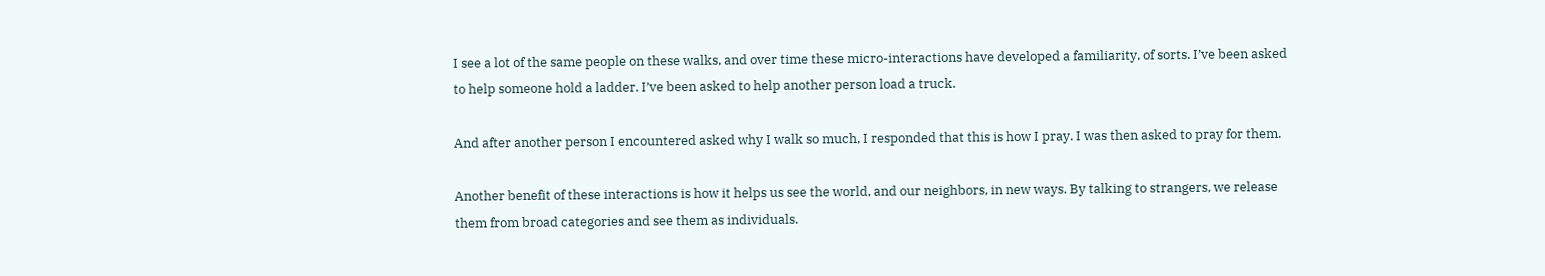I see a lot of the same people on these walks, and over time these micro-interactions have developed a familiarity, of sorts. I’ve been asked to help someone hold a ladder. I’ve been asked to help another person load a truck.

And after another person I encountered asked why I walk so much, I responded that this is how I pray. I was then asked to pray for them.

Another benefit of these interactions is how it helps us see the world, and our neighbors, in new ways. By talking to strangers, we release them from broad categories and see them as individuals.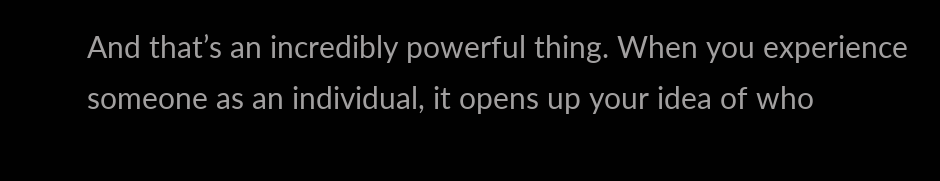And that’s an incredibly powerful thing. When you experience someone as an individual, it opens up your idea of who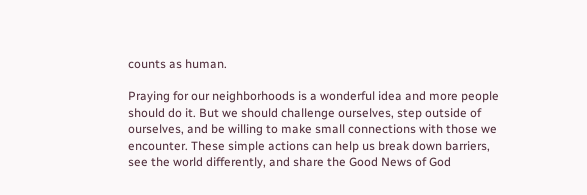counts as human.

Praying for our neighborhoods is a wonderful idea and more people should do it. But we should challenge ourselves, step outside of ourselves, and be willing to make small connections with those we encounter. These simple actions can help us break down barriers, see the world differently, and share the Good News of God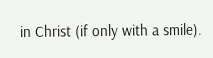in Christ (if only with a smile).